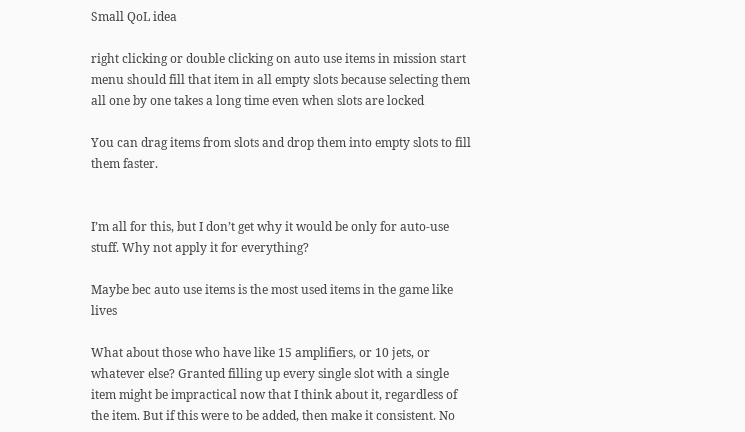Small QoL idea

right clicking or double clicking on auto use items in mission start menu should fill that item in all empty slots because selecting them all one by one takes a long time even when slots are locked

You can drag items from slots and drop them into empty slots to fill them faster.


I’m all for this, but I don’t get why it would be only for auto-use stuff. Why not apply it for everything?

Maybe bec auto use items is the most used items in the game like lives

What about those who have like 15 amplifiers, or 10 jets, or whatever else? Granted filling up every single slot with a single item might be impractical now that I think about it, regardless of the item. But if this were to be added, then make it consistent. No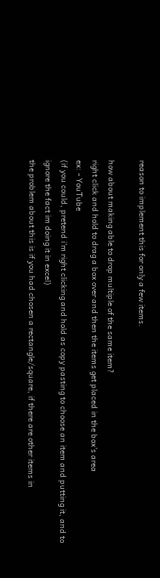reason to implement this for only a few items.

how about making able to drop multiple of the same item?
right click and hold to drag a box over and then the items get placed in the box’s area
ex: - YouTube
(if you could, pretend i’m right clicking and hold as copy pasting to choose an item and putting it, and to ignore the fact im doing it in excel)
the problem about this is if you had chosen a rectangle/square, if there are other items in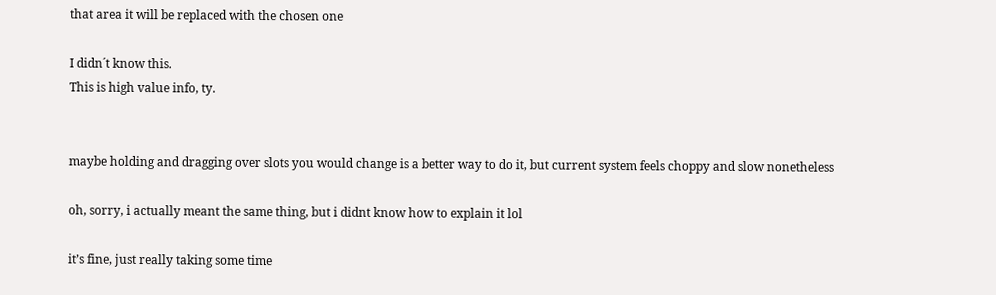that area it will be replaced with the chosen one

I didn´t know this.
This is high value info, ty.


maybe holding and dragging over slots you would change is a better way to do it, but current system feels choppy and slow nonetheless

oh, sorry, i actually meant the same thing, but i didnt know how to explain it lol

it’s fine, just really taking some time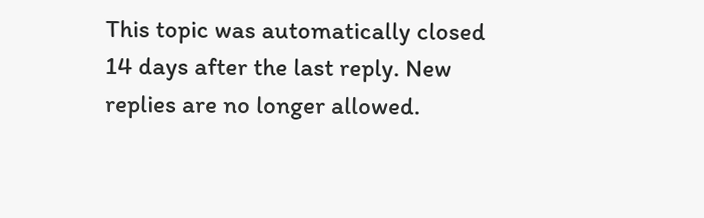This topic was automatically closed 14 days after the last reply. New replies are no longer allowed.